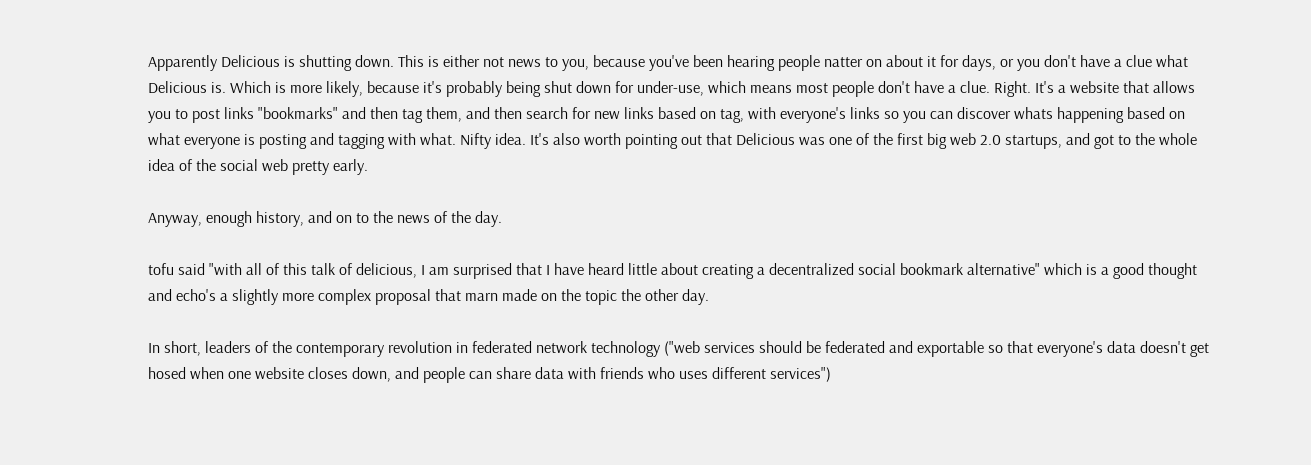Apparently Delicious is shutting down. This is either not news to you, because you've been hearing people natter on about it for days, or you don't have a clue what Delicious is. Which is more likely, because it's probably being shut down for under-use, which means most people don't have a clue. Right. It's a website that allows you to post links "bookmarks" and then tag them, and then search for new links based on tag, with everyone's links so you can discover whats happening based on what everyone is posting and tagging with what. Nifty idea. It's also worth pointing out that Delicious was one of the first big web 2.0 startups, and got to the whole idea of the social web pretty early.

Anyway, enough history, and on to the news of the day.

tofu said "with all of this talk of delicious, I am surprised that I have heard little about creating a decentralized social bookmark alternative" which is a good thought and echo's a slightly more complex proposal that marn made on the topic the other day.

In short, leaders of the contemporary revolution in federated network technology ("web services should be federated and exportable so that everyone's data doesn't get hosed when one website closes down, and people can share data with friends who uses different services")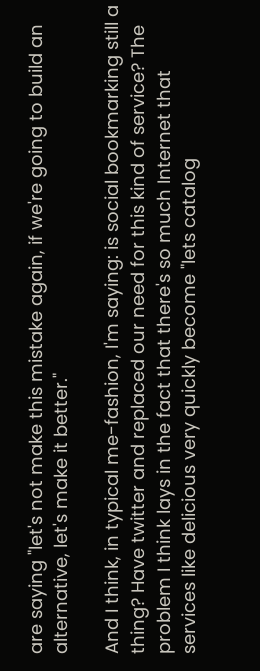are saying "let's not make this mistake again, if we're going to build an alternative, let's make it better."

And I think, in typical me-fashion, I'm saying: is social bookmarking still a thing? Have twitter and replaced our need for this kind of service? The problem I think lays in the fact that there's so much Internet that services like delicious very quickly become "lets catalog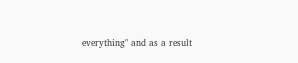everything" and as a result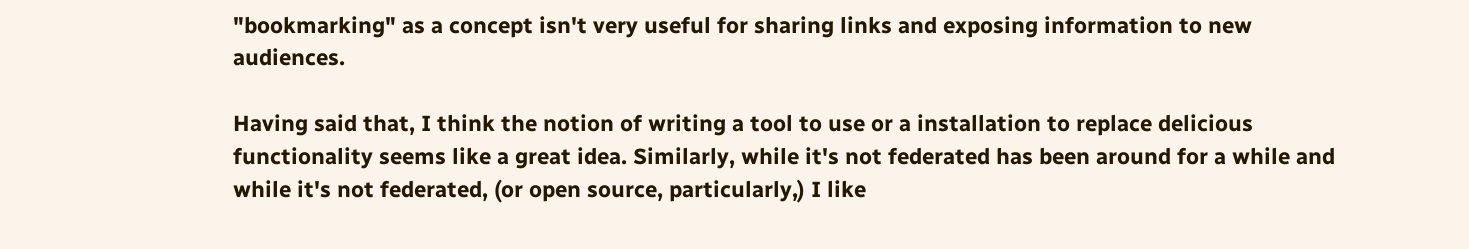"bookmarking" as a concept isn't very useful for sharing links and exposing information to new audiences.

Having said that, I think the notion of writing a tool to use or a installation to replace delicious functionality seems like a great idea. Similarly, while it's not federated has been around for a while and while it's not federated, (or open source, particularly,) I like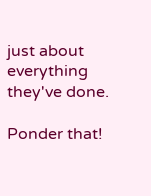just about everything they've done.

Ponder that!